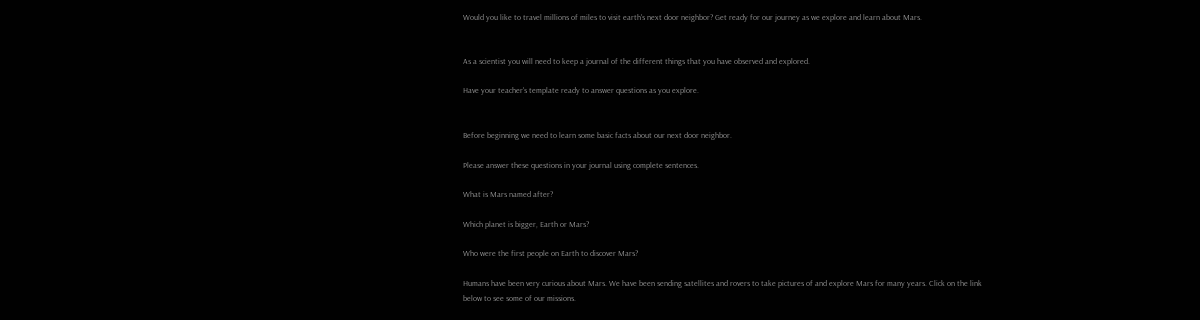Would you like to travel millions of miles to visit earth's next door neighbor? Get ready for our journey as we explore and learn about Mars.


As a scientist you will need to keep a journal of the different things that you have observed and explored.

Have your teacher's template ready to answer questions as you explore.


Before beginning we need to learn some basic facts about our next door neighbor.

Please answer these questions in your journal using complete sentences.

What is Mars named after?

Which planet is bigger, Earth or Mars?

Who were the first people on Earth to discover Mars?

Humans have been very curious about Mars. We have been sending satellites and rovers to take pictures of and explore Mars for many years. Click on the link below to see some of our missions.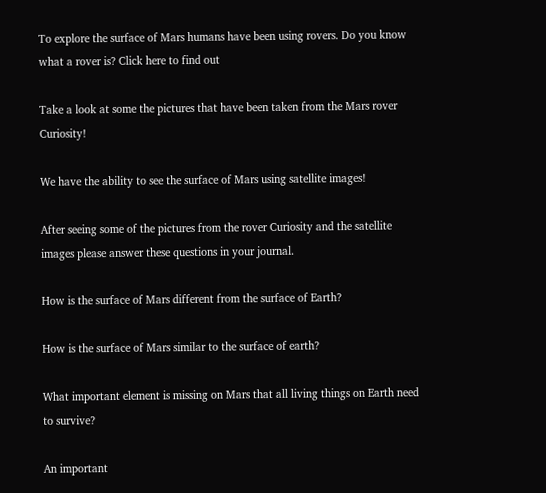To explore the surface of Mars humans have been using rovers. Do you know what a rover is? Click here to find out

Take a look at some the pictures that have been taken from the Mars rover Curiosity!

We have the ability to see the surface of Mars using satellite images!

After seeing some of the pictures from the rover Curiosity and the satellite images please answer these questions in your journal.

How is the surface of Mars different from the surface of Earth?

How is the surface of Mars similar to the surface of earth?

What important element is missing on Mars that all living things on Earth need to survive?

An important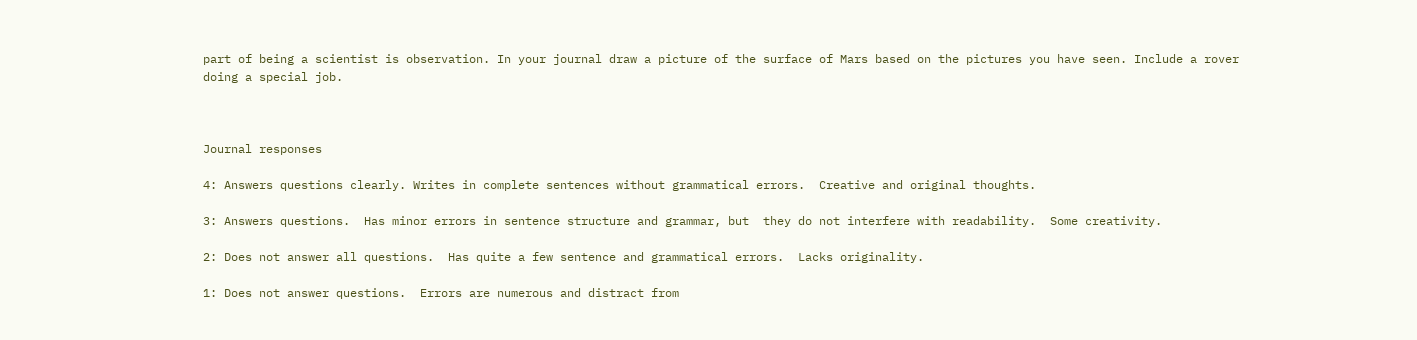part of being a scientist is observation. In your journal draw a picture of the surface of Mars based on the pictures you have seen. Include a rover doing a special job.



Journal responses

4: Answers questions clearly. Writes in complete sentences without grammatical errors.  Creative and original thoughts.

3: Answers questions.  Has minor errors in sentence structure and grammar, but  they do not interfere with readability.  Some creativity.

2: Does not answer all questions.  Has quite a few sentence and grammatical errors.  Lacks originality.

1: Does not answer questions.  Errors are numerous and distract from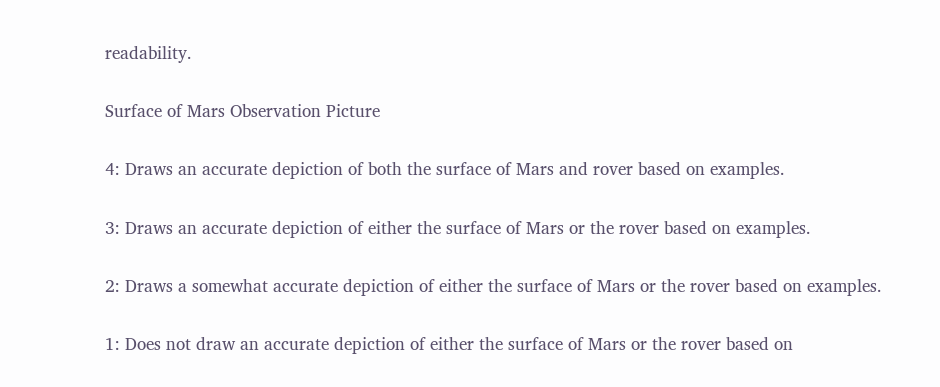readability.

Surface of Mars Observation Picture

4: Draws an accurate depiction of both the surface of Mars and rover based on examples.

3: Draws an accurate depiction of either the surface of Mars or the rover based on examples.

2: Draws a somewhat accurate depiction of either the surface of Mars or the rover based on examples.

1: Does not draw an accurate depiction of either the surface of Mars or the rover based on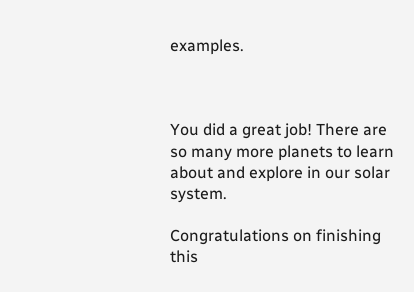examples.



You did a great job! There are so many more planets to learn about and explore in our solar system.

Congratulations on finishing this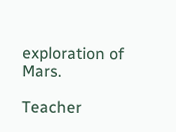exploration of Mars.

Teacher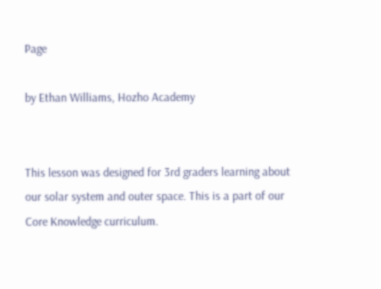Page

by Ethan Williams, Hozho Academy


This lesson was designed for 3rd graders learning about our solar system and outer space. This is a part of our Core Knowledge curriculum.